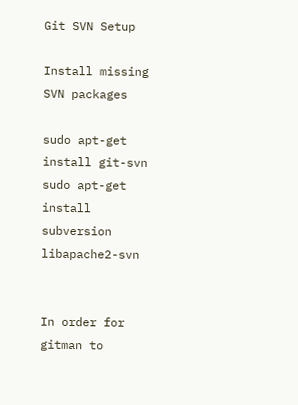Git SVN Setup

Install missing SVN packages

sudo apt-get install git-svn
sudo apt-get install subversion libapache2-svn


In order for gitman to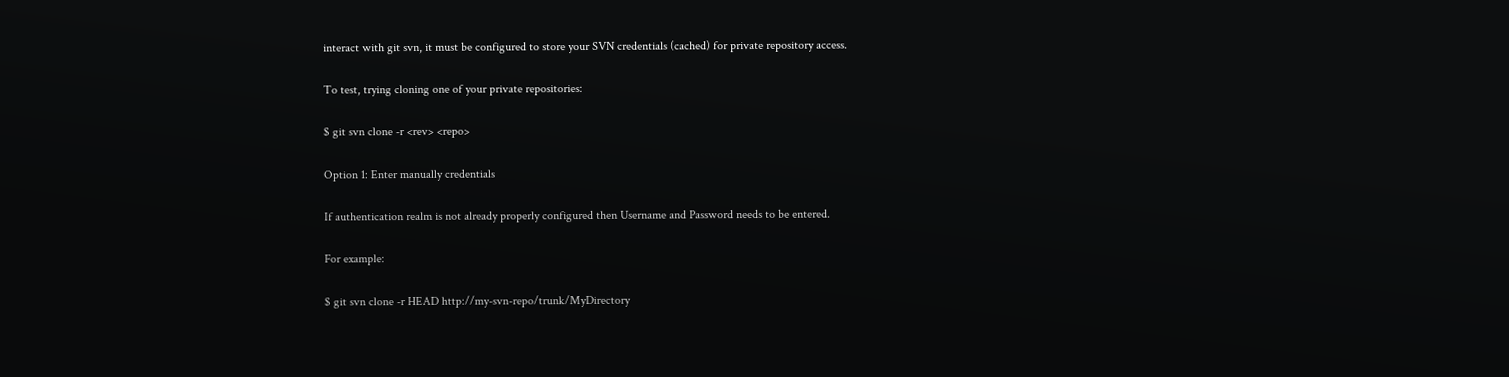interact with git svn, it must be configured to store your SVN credentials (cached) for private repository access.

To test, trying cloning one of your private repositories:

$ git svn clone -r <rev> <repo>

Option 1: Enter manually credentials

If authentication realm is not already properly configured then Username and Password needs to be entered.

For example:

$ git svn clone -r HEAD http://my-svn-repo/trunk/MyDirectory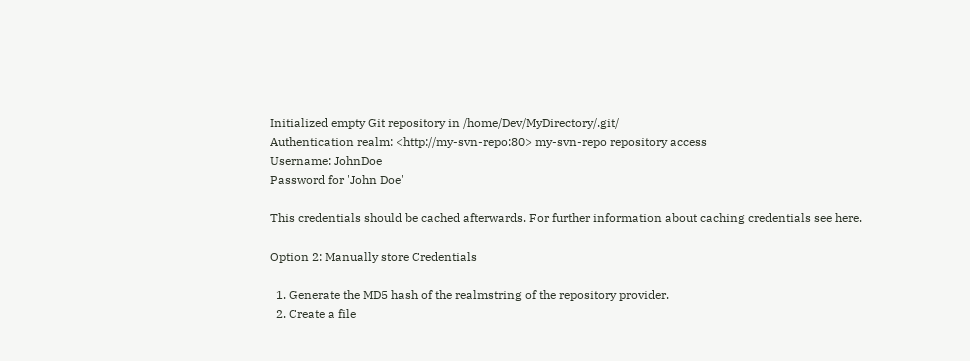Initialized empty Git repository in /home/Dev/MyDirectory/.git/
Authentication realm: <http://my-svn-repo:80> my-svn-repo repository access
Username: JohnDoe
Password for 'John Doe'

This credentials should be cached afterwards. For further information about caching credentials see here.

Option 2: Manually store Credentials

  1. Generate the MD5 hash of the realmstring of the repository provider.
  2. Create a file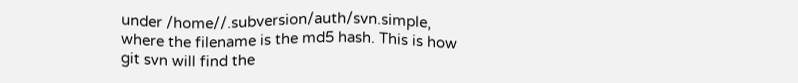under /home//.subversion/auth/svn.simple, where the filename is the md5 hash. This is how git svn will find the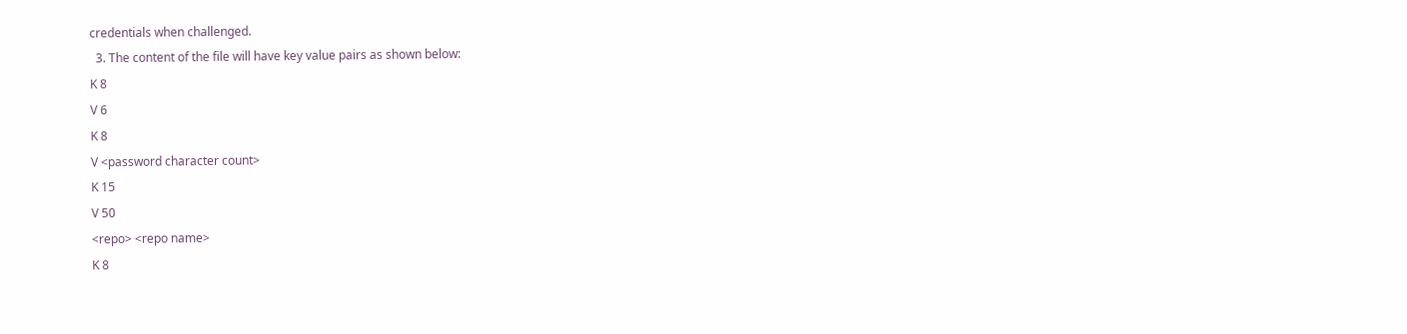credentials when challenged.
  3. The content of the file will have key value pairs as shown below:
K 8
V 6
K 8
V <password character count>
K 15
V 50
<repo> <repo name>
K 8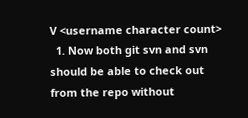V <username character count>
  1. Now both git svn and svn should be able to check out from the repo without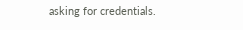asking for credentials.